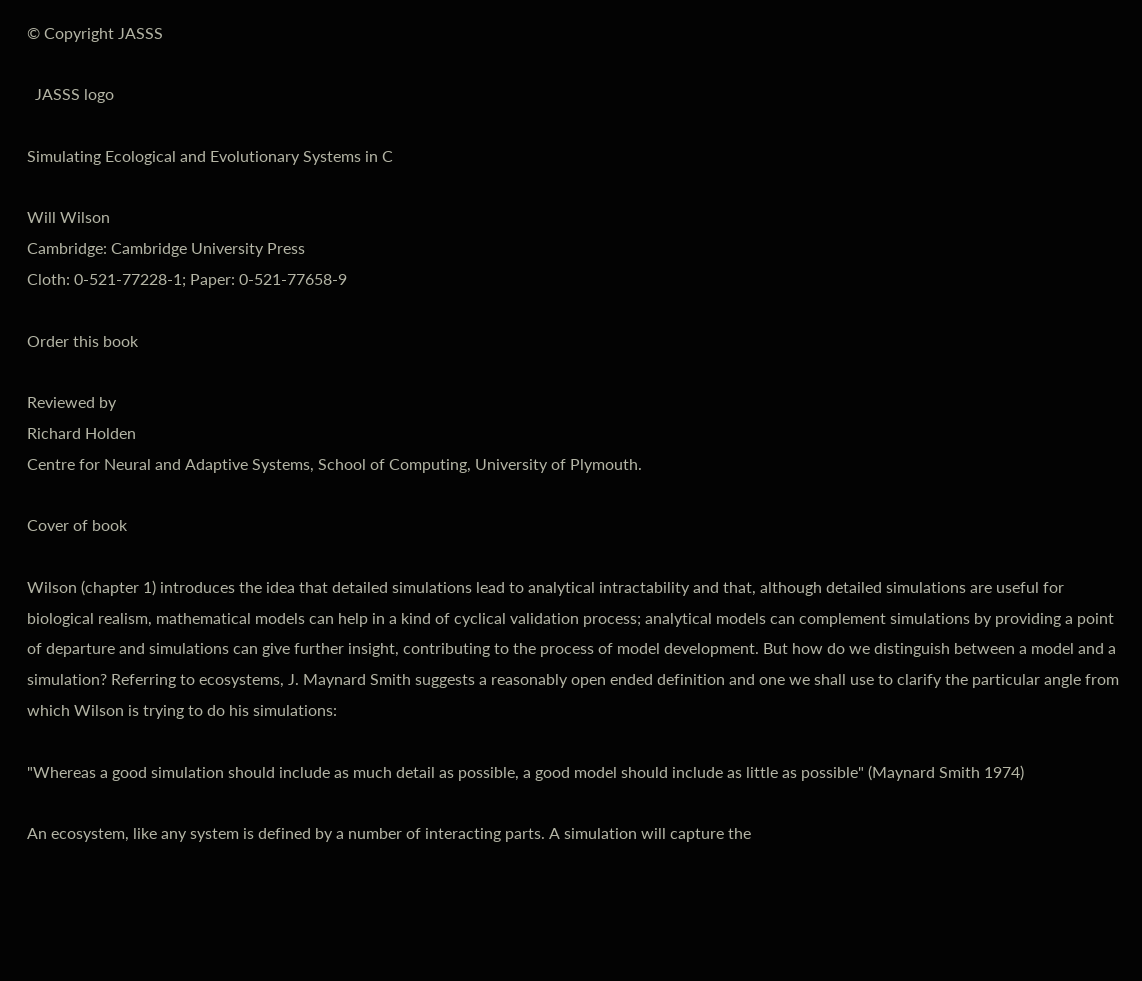© Copyright JASSS

  JASSS logo

Simulating Ecological and Evolutionary Systems in C

Will Wilson
Cambridge: Cambridge University Press
Cloth: 0-521-77228-1; Paper: 0-521-77658-9

Order this book

Reviewed by
Richard Holden
Centre for Neural and Adaptive Systems, School of Computing, University of Plymouth.

Cover of book

Wilson (chapter 1) introduces the idea that detailed simulations lead to analytical intractability and that, although detailed simulations are useful for biological realism, mathematical models can help in a kind of cyclical validation process; analytical models can complement simulations by providing a point of departure and simulations can give further insight, contributing to the process of model development. But how do we distinguish between a model and a simulation? Referring to ecosystems, J. Maynard Smith suggests a reasonably open ended definition and one we shall use to clarify the particular angle from which Wilson is trying to do his simulations:

"Whereas a good simulation should include as much detail as possible, a good model should include as little as possible" (Maynard Smith 1974)

An ecosystem, like any system is defined by a number of interacting parts. A simulation will capture the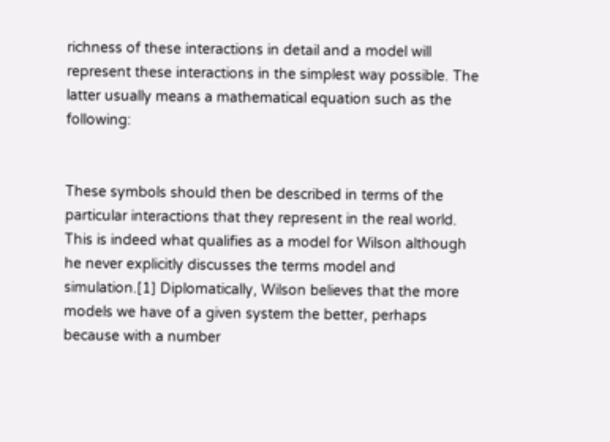richness of these interactions in detail and a model will represent these interactions in the simplest way possible. The latter usually means a mathematical equation such as the following:


These symbols should then be described in terms of the particular interactions that they represent in the real world. This is indeed what qualifies as a model for Wilson although he never explicitly discusses the terms model and simulation.[1] Diplomatically, Wilson believes that the more models we have of a given system the better, perhaps because with a number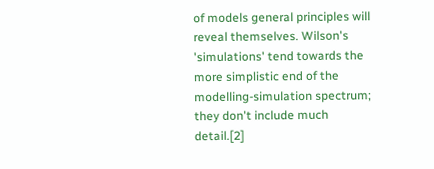of models general principles will reveal themselves. Wilson's 'simulations' tend towards the more simplistic end of the modelling-simulation spectrum; they don't include much detail.[2]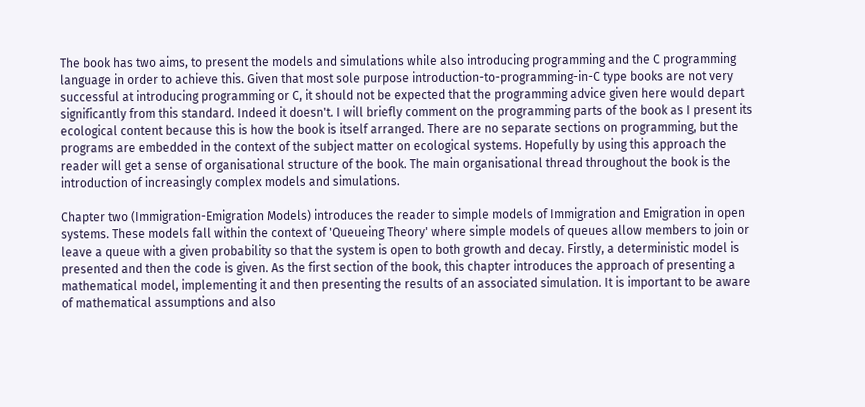The book has two aims, to present the models and simulations while also introducing programming and the C programming language in order to achieve this. Given that most sole purpose introduction-to-programming-in-C type books are not very successful at introducing programming or C, it should not be expected that the programming advice given here would depart significantly from this standard. Indeed it doesn't. I will briefly comment on the programming parts of the book as I present its ecological content because this is how the book is itself arranged. There are no separate sections on programming, but the programs are embedded in the context of the subject matter on ecological systems. Hopefully by using this approach the reader will get a sense of organisational structure of the book. The main organisational thread throughout the book is the introduction of increasingly complex models and simulations.

Chapter two (Immigration-Emigration Models) introduces the reader to simple models of Immigration and Emigration in open systems. These models fall within the context of 'Queueing Theory' where simple models of queues allow members to join or leave a queue with a given probability so that the system is open to both growth and decay. Firstly, a deterministic model is presented and then the code is given. As the first section of the book, this chapter introduces the approach of presenting a mathematical model, implementing it and then presenting the results of an associated simulation. It is important to be aware of mathematical assumptions and also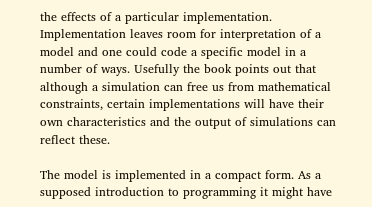the effects of a particular implementation. Implementation leaves room for interpretation of a model and one could code a specific model in a number of ways. Usefully the book points out that although a simulation can free us from mathematical constraints, certain implementations will have their own characteristics and the output of simulations can reflect these.

The model is implemented in a compact form. As a supposed introduction to programming it might have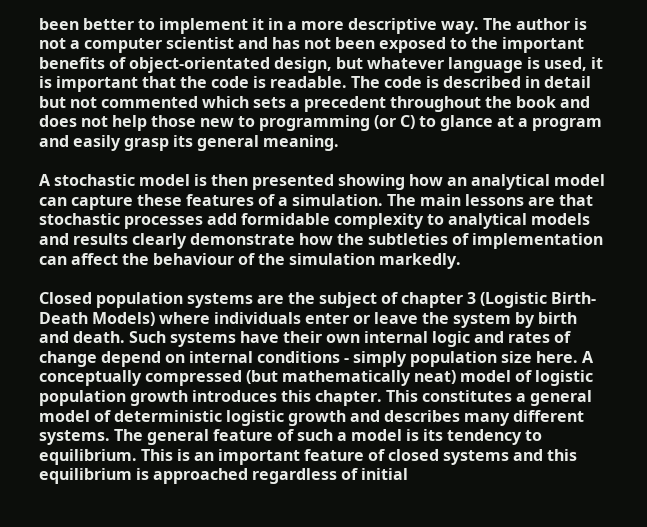been better to implement it in a more descriptive way. The author is not a computer scientist and has not been exposed to the important benefits of object-orientated design, but whatever language is used, it is important that the code is readable. The code is described in detail but not commented which sets a precedent throughout the book and does not help those new to programming (or C) to glance at a program and easily grasp its general meaning.

A stochastic model is then presented showing how an analytical model can capture these features of a simulation. The main lessons are that stochastic processes add formidable complexity to analytical models and results clearly demonstrate how the subtleties of implementation can affect the behaviour of the simulation markedly.

Closed population systems are the subject of chapter 3 (Logistic Birth-Death Models) where individuals enter or leave the system by birth and death. Such systems have their own internal logic and rates of change depend on internal conditions - simply population size here. A conceptually compressed (but mathematically neat) model of logistic population growth introduces this chapter. This constitutes a general model of deterministic logistic growth and describes many different systems. The general feature of such a model is its tendency to equilibrium. This is an important feature of closed systems and this equilibrium is approached regardless of initial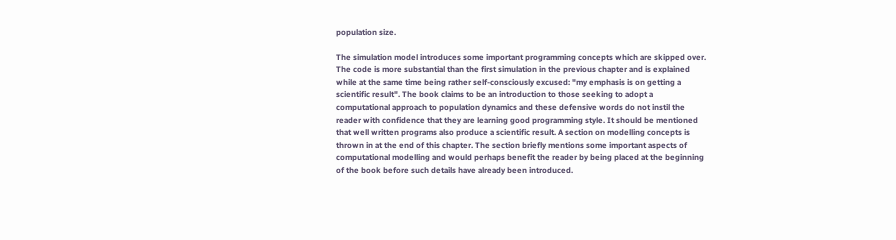population size.

The simulation model introduces some important programming concepts which are skipped over. The code is more substantial than the first simulation in the previous chapter and is explained while at the same time being rather self-consciously excused: "my emphasis is on getting a scientific result". The book claims to be an introduction to those seeking to adopt a computational approach to population dynamics and these defensive words do not instil the reader with confidence that they are learning good programming style. It should be mentioned that well written programs also produce a scientific result. A section on modelling concepts is thrown in at the end of this chapter. The section briefly mentions some important aspects of computational modelling and would perhaps benefit the reader by being placed at the beginning of the book before such details have already been introduced.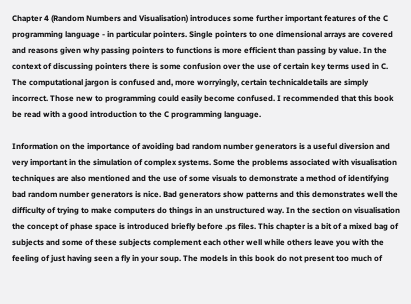Chapter 4 (Random Numbers and Visualisation) introduces some further important features of the C programming language - in particular pointers. Single pointers to one dimensional arrays are covered and reasons given why passing pointers to functions is more efficient than passing by value. In the context of discussing pointers there is some confusion over the use of certain key terms used in C. The computational jargon is confused and, more worryingly, certain technicaldetails are simply incorrect. Those new to programming could easily become confused. I recommended that this book be read with a good introduction to the C programming language.

Information on the importance of avoiding bad random number generators is a useful diversion and very important in the simulation of complex systems. Some the problems associated with visualisation techniques are also mentioned and the use of some visuals to demonstrate a method of identifying bad random number generators is nice. Bad generators show patterns and this demonstrates well the difficulty of trying to make computers do things in an unstructured way. In the section on visualisation the concept of phase space is introduced briefly before .ps files. This chapter is a bit of a mixed bag of subjects and some of these subjects complement each other well while others leave you with the feeling of just having seen a fly in your soup. The models in this book do not present too much of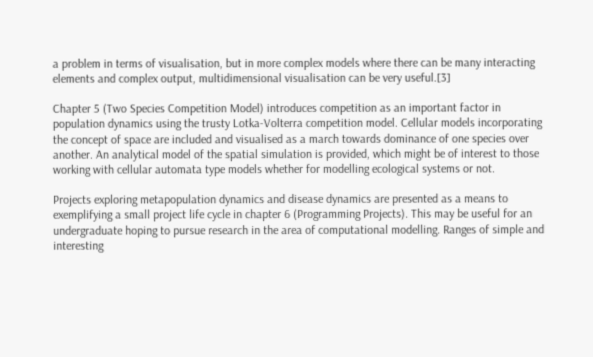a problem in terms of visualisation, but in more complex models where there can be many interacting elements and complex output, multidimensional visualisation can be very useful.[3]

Chapter 5 (Two Species Competition Model) introduces competition as an important factor in population dynamics using the trusty Lotka-Volterra competition model. Cellular models incorporating the concept of space are included and visualised as a march towards dominance of one species over another. An analytical model of the spatial simulation is provided, which might be of interest to those working with cellular automata type models whether for modelling ecological systems or not.

Projects exploring metapopulation dynamics and disease dynamics are presented as a means to exemplifying a small project life cycle in chapter 6 (Programming Projects). This may be useful for an undergraduate hoping to pursue research in the area of computational modelling. Ranges of simple and interesting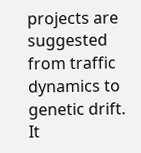projects are suggested from traffic dynamics to genetic drift. It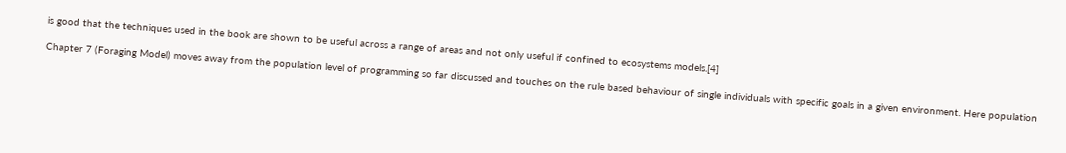is good that the techniques used in the book are shown to be useful across a range of areas and not only useful if confined to ecosystems models.[4]

Chapter 7 (Foraging Model) moves away from the population level of programming so far discussed and touches on the rule based behaviour of single individuals with specific goals in a given environment. Here population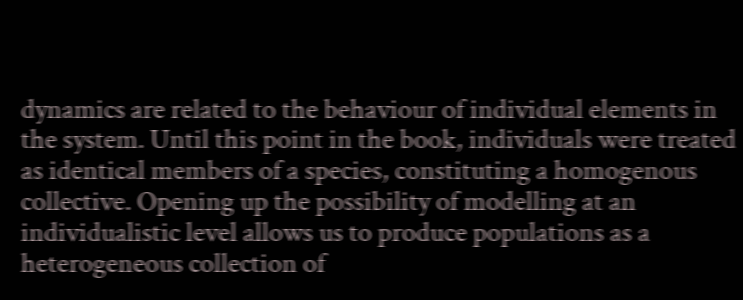dynamics are related to the behaviour of individual elements in the system. Until this point in the book, individuals were treated as identical members of a species, constituting a homogenous collective. Opening up the possibility of modelling at an individualistic level allows us to produce populations as a heterogeneous collection of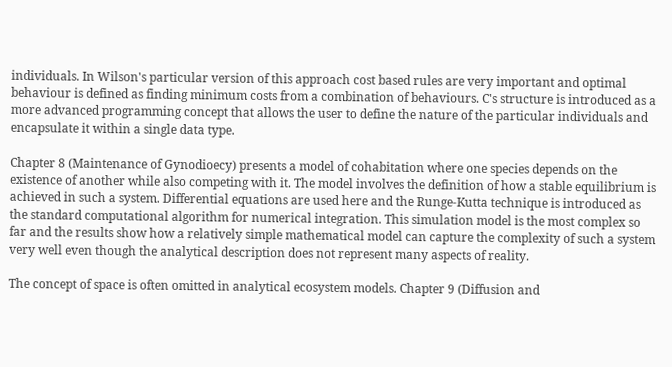individuals. In Wilson's particular version of this approach cost based rules are very important and optimal behaviour is defined as finding minimum costs from a combination of behaviours. C's structure is introduced as a more advanced programming concept that allows the user to define the nature of the particular individuals and encapsulate it within a single data type.

Chapter 8 (Maintenance of Gynodioecy) presents a model of cohabitation where one species depends on the existence of another while also competing with it. The model involves the definition of how a stable equilibrium is achieved in such a system. Differential equations are used here and the Runge-Kutta technique is introduced as the standard computational algorithm for numerical integration. This simulation model is the most complex so far and the results show how a relatively simple mathematical model can capture the complexity of such a system very well even though the analytical description does not represent many aspects of reality.

The concept of space is often omitted in analytical ecosystem models. Chapter 9 (Diffusion and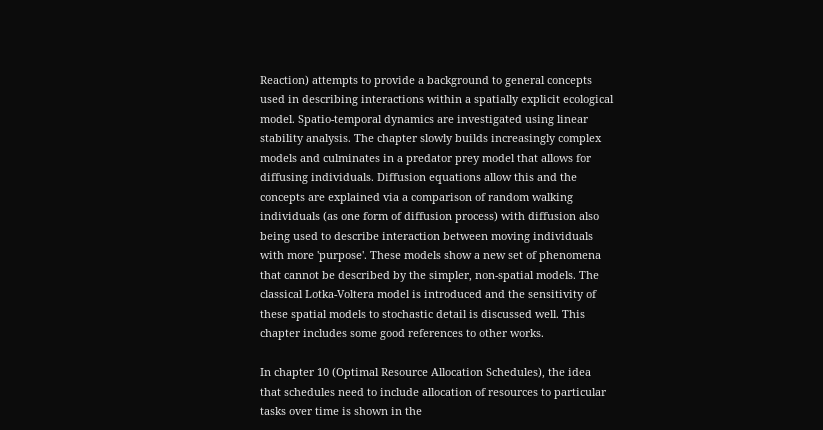Reaction) attempts to provide a background to general concepts used in describing interactions within a spatially explicit ecological model. Spatio-temporal dynamics are investigated using linear stability analysis. The chapter slowly builds increasingly complex models and culminates in a predator prey model that allows for diffusing individuals. Diffusion equations allow this and the concepts are explained via a comparison of random walking individuals (as one form of diffusion process) with diffusion also being used to describe interaction between moving individuals with more 'purpose'. These models show a new set of phenomena that cannot be described by the simpler, non-spatial models. The classical Lotka-Voltera model is introduced and the sensitivity of these spatial models to stochastic detail is discussed well. This chapter includes some good references to other works.

In chapter 10 (Optimal Resource Allocation Schedules), the idea that schedules need to include allocation of resources to particular tasks over time is shown in the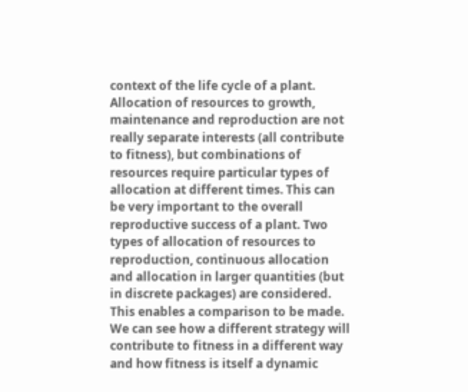context of the life cycle of a plant. Allocation of resources to growth, maintenance and reproduction are not really separate interests (all contribute to fitness), but combinations of resources require particular types of allocation at different times. This can be very important to the overall reproductive success of a plant. Two types of allocation of resources to reproduction, continuous allocation and allocation in larger quantities (but in discrete packages) are considered. This enables a comparison to be made. We can see how a different strategy will contribute to fitness in a different way and how fitness is itself a dynamic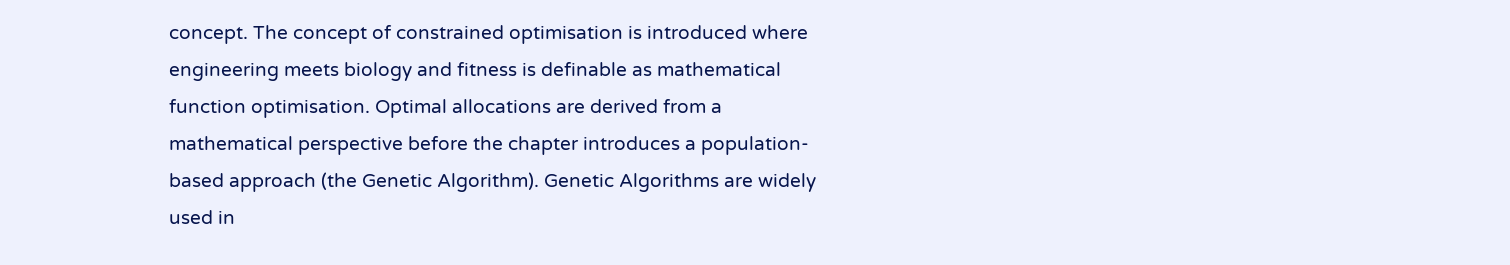concept. The concept of constrained optimisation is introduced where engineering meets biology and fitness is definable as mathematical function optimisation. Optimal allocations are derived from a mathematical perspective before the chapter introduces a population-based approach (the Genetic Algorithm). Genetic Algorithms are widely used in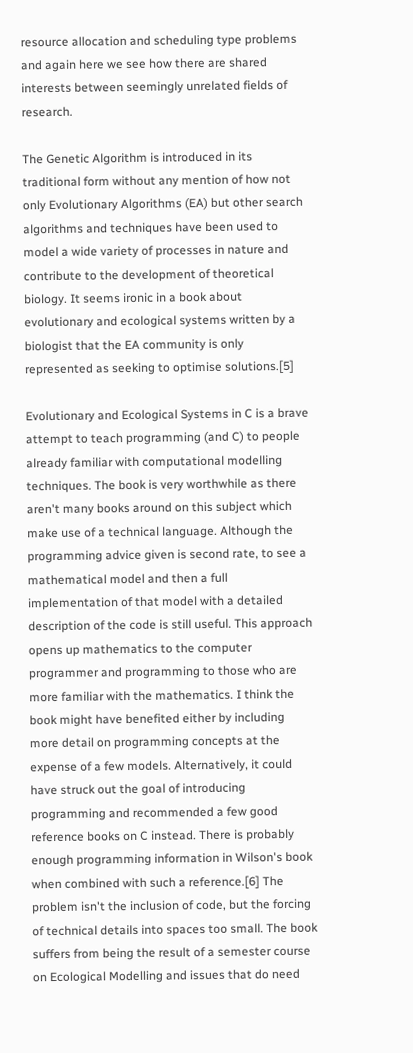resource allocation and scheduling type problems and again here we see how there are shared interests between seemingly unrelated fields of research.

The Genetic Algorithm is introduced in its traditional form without any mention of how not only Evolutionary Algorithms (EA) but other search algorithms and techniques have been used to model a wide variety of processes in nature and contribute to the development of theoretical biology. It seems ironic in a book about evolutionary and ecological systems written by a biologist that the EA community is only represented as seeking to optimise solutions.[5]

Evolutionary and Ecological Systems in C is a brave attempt to teach programming (and C) to people already familiar with computational modelling techniques. The book is very worthwhile as there aren't many books around on this subject which make use of a technical language. Although the programming advice given is second rate, to see a mathematical model and then a full implementation of that model with a detailed description of the code is still useful. This approach opens up mathematics to the computer programmer and programming to those who are more familiar with the mathematics. I think the book might have benefited either by including more detail on programming concepts at the expense of a few models. Alternatively, it could have struck out the goal of introducing programming and recommended a few good reference books on C instead. There is probably enough programming information in Wilson's book when combined with such a reference.[6] The problem isn't the inclusion of code, but the forcing of technical details into spaces too small. The book suffers from being the result of a semester course on Ecological Modelling and issues that do need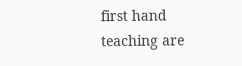first hand teaching are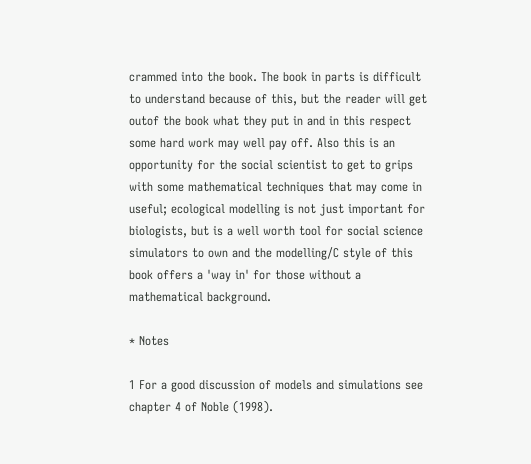crammed into the book. The book in parts is difficult to understand because of this, but the reader will get outof the book what they put in and in this respect some hard work may well pay off. Also this is an opportunity for the social scientist to get to grips with some mathematical techniques that may come in useful; ecological modelling is not just important for biologists, but is a well worth tool for social science simulators to own and the modelling/C style of this book offers a 'way in' for those without a mathematical background.

* Notes

1 For a good discussion of models and simulations see chapter 4 of Noble (1998).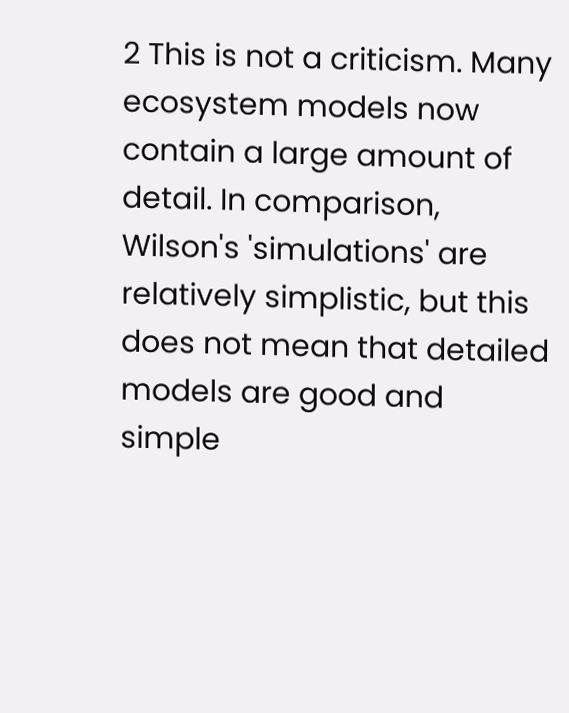2 This is not a criticism. Many ecosystem models now contain a large amount of detail. In comparison, Wilson's 'simulations' are relatively simplistic, but this does not mean that detailed models are good and simple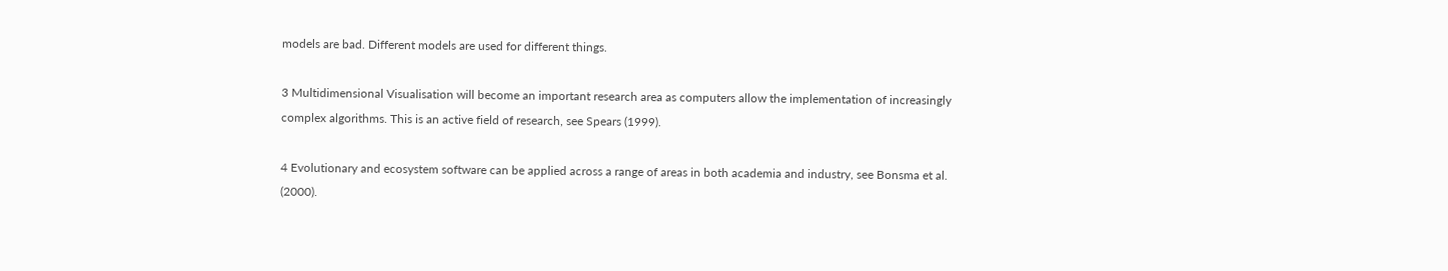models are bad. Different models are used for different things.

3 Multidimensional Visualisation will become an important research area as computers allow the implementation of increasingly complex algorithms. This is an active field of research, see Spears (1999).

4 Evolutionary and ecosystem software can be applied across a range of areas in both academia and industry, see Bonsma et al. (2000).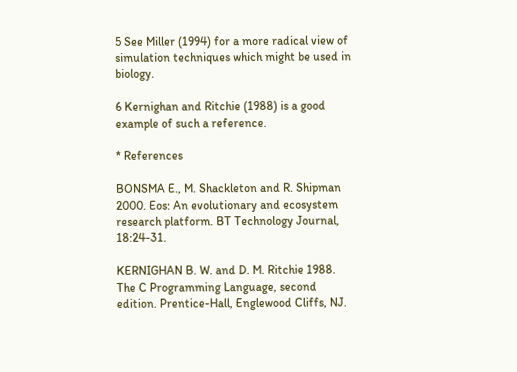5 See Miller (1994) for a more radical view of simulation techniques which might be used in biology.

6 Kernighan and Ritchie (1988) is a good example of such a reference.

* References

BONSMA E., M. Shackleton and R. Shipman 2000. Eos: An evolutionary and ecosystem research platform. BT Technology Journal, 18:24-31.

KERNIGHAN B. W. and D. M. Ritchie 1988. The C Programming Language, second edition. Prentice-Hall, Englewood Cliffs, NJ.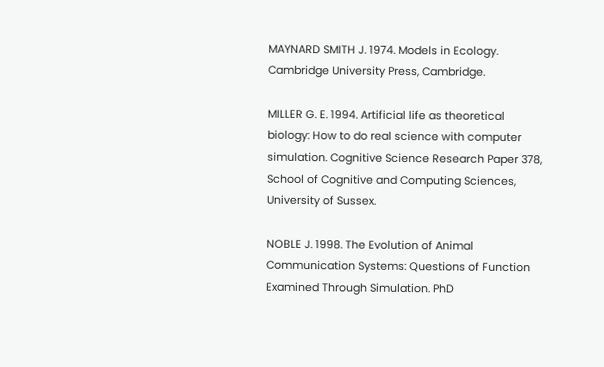MAYNARD SMITH J. 1974. Models in Ecology. Cambridge University Press, Cambridge.

MILLER G. E. 1994. Artificial life as theoretical biology: How to do real science with computer simulation. Cognitive Science Research Paper 378, School of Cognitive and Computing Sciences, University of Sussex.

NOBLE J. 1998. The Evolution of Animal Communication Systems: Questions of Function Examined Through Simulation. PhD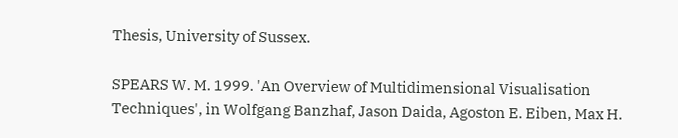Thesis, University of Sussex.

SPEARS W. M. 1999. 'An Overview of Multidimensional Visualisation Techniques', in Wolfgang Banzhaf, Jason Daida, Agoston E. Eiben, Max H.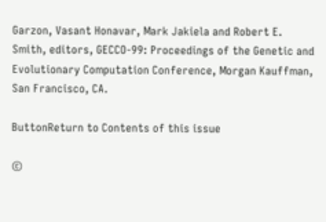Garzon, Vasant Honavar, Mark Jakiela and Robert E. Smith, editors, GECCO-99: Proceedings of the Genetic and Evolutionary Computation Conference, Morgan Kauffman, San Francisco, CA.

ButtonReturn to Contents of this issue

©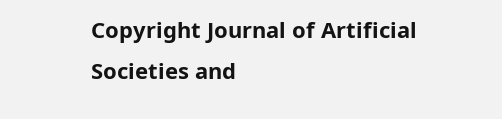Copyright Journal of Artificial Societies and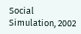Social Simulation, 2002